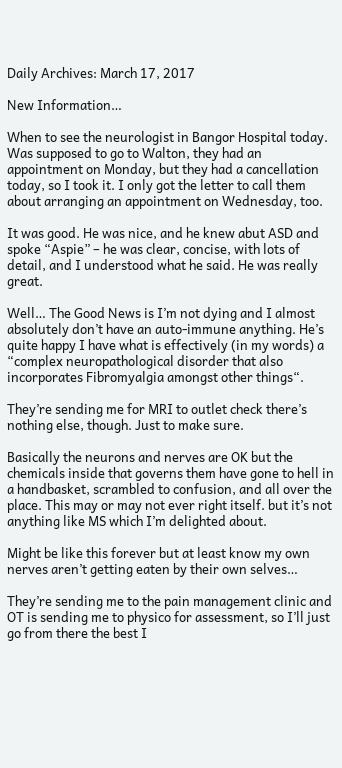Daily Archives: March 17, 2017

New Information…

When to see the neurologist in Bangor Hospital today. Was supposed to go to Walton, they had an appointment on Monday, but they had a cancellation today, so I took it. I only got the letter to call them about arranging an appointment on Wednesday, too.

It was good. He was nice, and he knew abut ASD and spoke “Aspie” – he was clear, concise, with lots of detail, and I understood what he said. He was really great.

Well… The Good News is I’m not dying and I almost absolutely don’t have an auto-immune anything. He’s quite happy I have what is effectively (in my words) a “complex neuropathological disorder that also incorporates Fibromyalgia amongst other things“.

They’re sending me for MRI to outlet check there’s nothing else, though. Just to make sure.

Basically the neurons and nerves are OK but the chemicals inside that governs them have gone to hell in a handbasket, scrambled to confusion, and all over the place. This may or may not ever right itself. but it’s not anything like MS which I’m delighted about.

Might be like this forever but at least know my own nerves aren’t getting eaten by their own selves…

They’re sending me to the pain management clinic and OT is sending me to physico for assessment, so I’ll just go from there the best I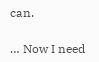can.

… Now I need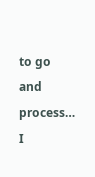to go and process… I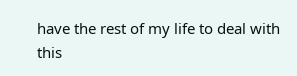have the rest of my life to deal with this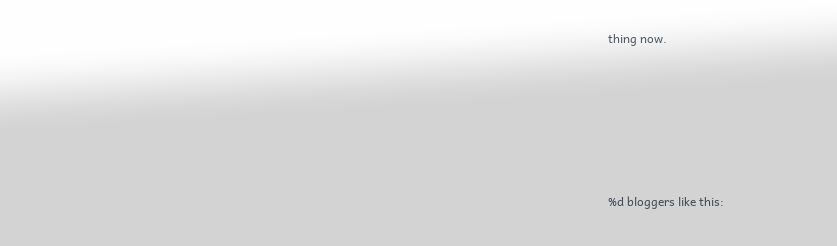thing now.






%d bloggers like this: